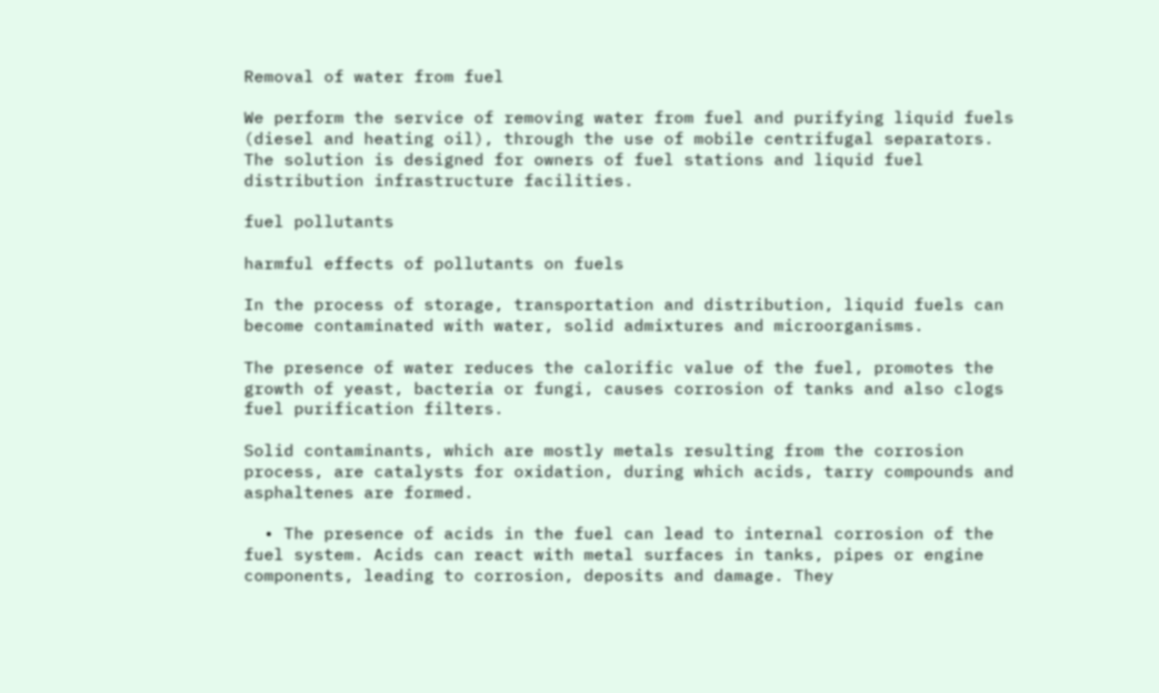Removal of water from fuel

We perform the service of removing water from fuel and purifying liquid fuels (diesel and heating oil), through the use of mobile centrifugal separators. The solution is designed for owners of fuel stations and liquid fuel distribution infrastructure facilities.

fuel pollutants

harmful effects of pollutants on fuels

In the process of storage, transportation and distribution, liquid fuels can become contaminated with water, solid admixtures and microorganisms.

The presence of water reduces the calorific value of the fuel, promotes the growth of yeast, bacteria or fungi, causes corrosion of tanks and also clogs fuel purification filters.

Solid contaminants, which are mostly metals resulting from the corrosion process, are catalysts for oxidation, during which acids, tarry compounds and asphaltenes are formed.

  • The presence of acids in the fuel can lead to internal corrosion of the fuel system. Acids can react with metal surfaces in tanks, pipes or engine components, leading to corrosion, deposits and damage. They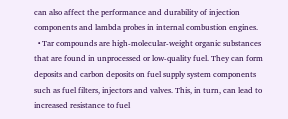can also affect the performance and durability of injection components and lambda probes in internal combustion engines.
  • Tar compounds are high-molecular-weight organic substances that are found in unprocessed or low-quality fuel. They can form deposits and carbon deposits on fuel supply system components such as fuel filters, injectors and valves. This, in turn, can lead to increased resistance to fuel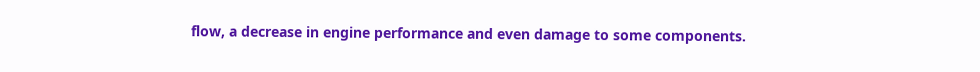flow, a decrease in engine performance and even damage to some components.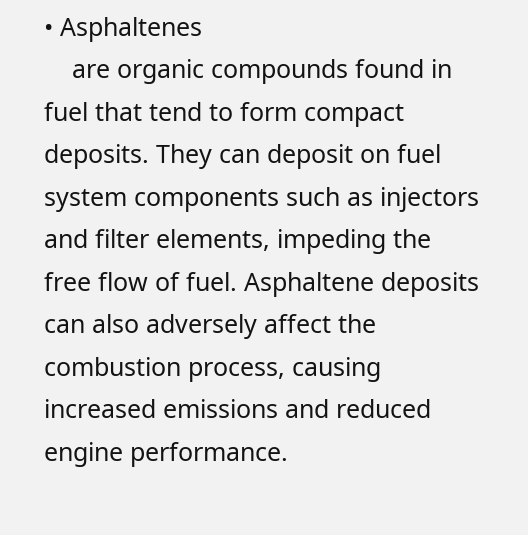• Asphaltenes
    are organic compounds found in fuel that tend to form compact deposits. They can deposit on fuel system components such as injectors and filter elements, impeding the free flow of fuel. Asphaltene deposits can also adversely affect the combustion process, causing increased emissions and reduced engine performance.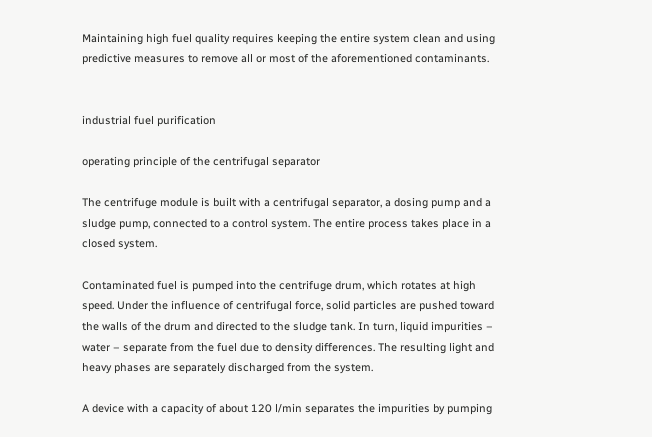Maintaining high fuel quality requires keeping the entire system clean and using predictive measures to remove all or most of the aforementioned contaminants.


industrial fuel purification

operating principle of the centrifugal separator

The centrifuge module is built with a centrifugal separator, a dosing pump and a sludge pump, connected to a control system. The entire process takes place in a closed system.

Contaminated fuel is pumped into the centrifuge drum, which rotates at high speed. Under the influence of centrifugal force, solid particles are pushed toward the walls of the drum and directed to the sludge tank. In turn, liquid impurities – water – separate from the fuel due to density differences. The resulting light and heavy phases are separately discharged from the system.

A device with a capacity of about 120 l/min separates the impurities by pumping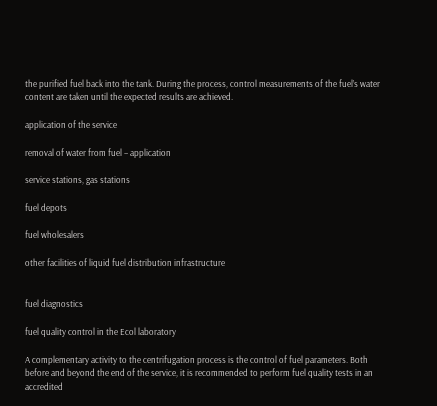the purified fuel back into the tank. During the process, control measurements of the fuel’s water content are taken until the expected results are achieved.

application of the service

removal of water from fuel – application

service stations, gas stations

fuel depots

fuel wholesalers

other facilities of liquid fuel distribution infrastructure


fuel diagnostics

fuel quality control in the Ecol laboratory

A complementary activity to the centrifugation process is the control of fuel parameters. Both before and beyond the end of the service, it is recommended to perform fuel quality tests in an accredited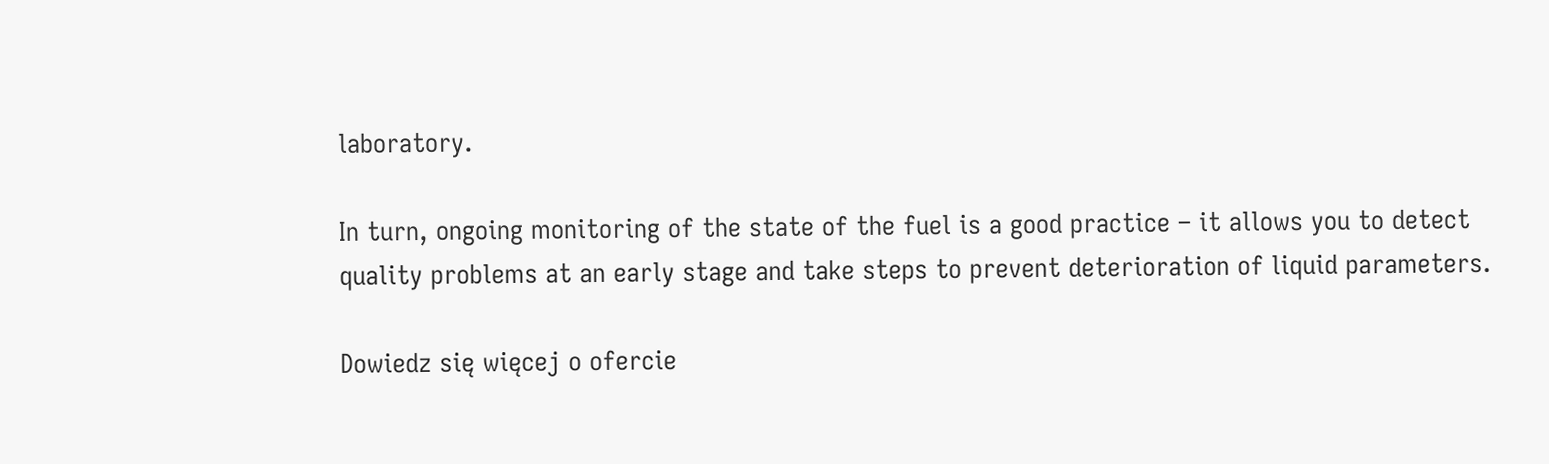laboratory.

In turn, ongoing monitoring of the state of the fuel is a good practice – it allows you to detect quality problems at an early stage and take steps to prevent deterioration of liquid parameters.

Dowiedz się więcej o ofercie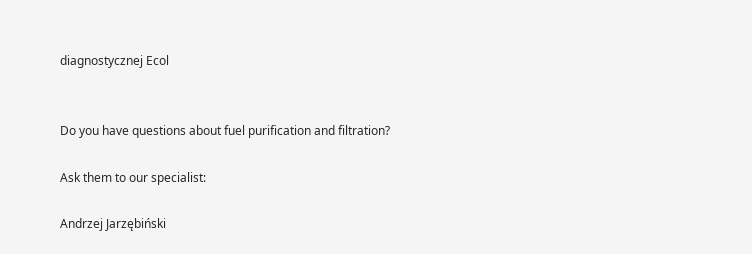diagnostycznej Ecol


Do you have questions about fuel purification and filtration?

Ask them to our specialist:

Andrzej Jarzębiński